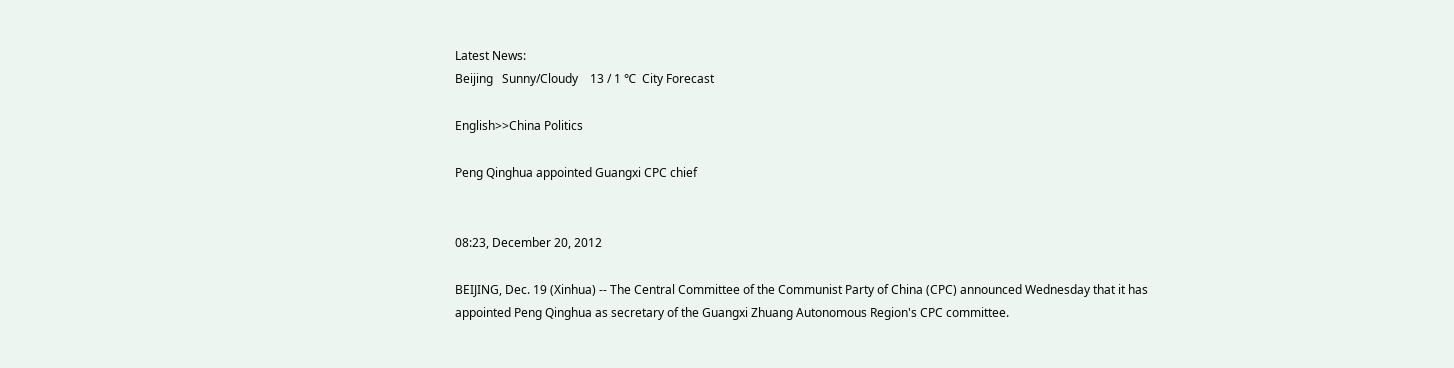Latest News:
Beijing   Sunny/Cloudy    13 / 1 ℃  City Forecast

English>>China Politics

Peng Qinghua appointed Guangxi CPC chief


08:23, December 20, 2012

BEIJING, Dec. 19 (Xinhua) -- The Central Committee of the Communist Party of China (CPC) announced Wednesday that it has appointed Peng Qinghua as secretary of the Guangxi Zhuang Autonomous Region's CPC committee.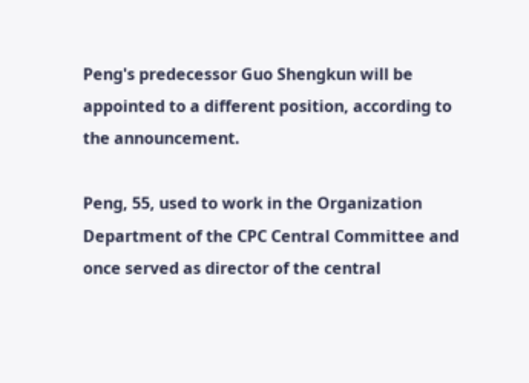Peng's predecessor Guo Shengkun will be appointed to a different position, according to the announcement.

Peng, 55, used to work in the Organization Department of the CPC Central Committee and once served as director of the central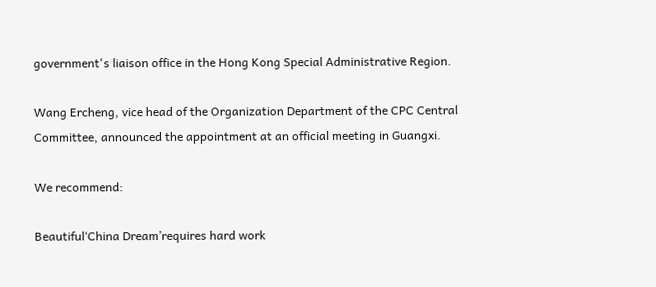government's liaison office in the Hong Kong Special Administrative Region.

Wang Ercheng, vice head of the Organization Department of the CPC Central Committee, announced the appointment at an official meeting in Guangxi.

We recommend:

Beautiful‘China Dream’requires hard work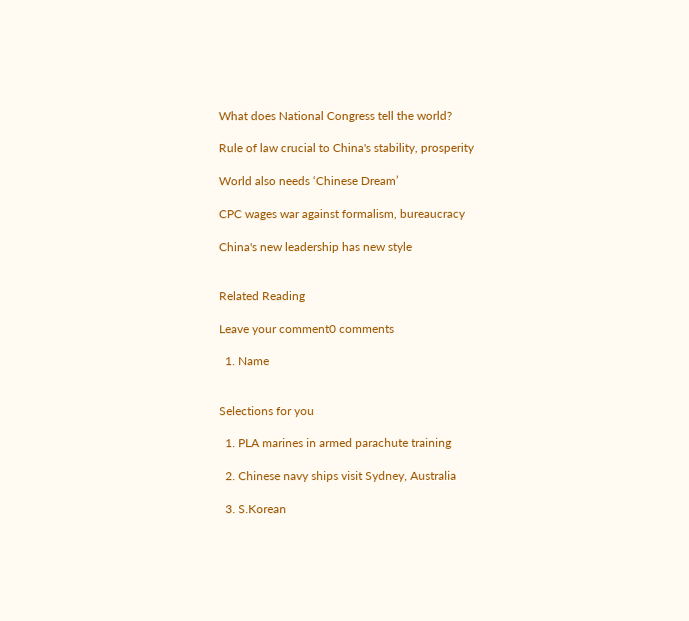What does National Congress tell the world?

Rule of law crucial to China's stability, prosperity

World also needs ‘Chinese Dream’

CPC wages war against formalism, bureaucracy

China's new leadership has new style


Related Reading

Leave your comment0 comments

  1. Name


Selections for you

  1. PLA marines in armed parachute training

  2. Chinese navy ships visit Sydney, Australia

  3. S.Korean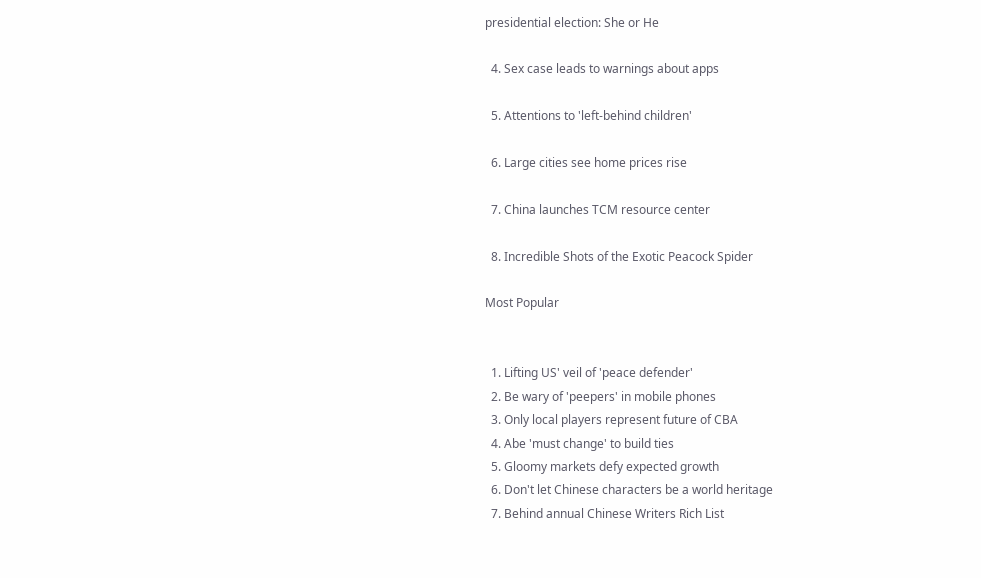presidential election: She or He

  4. Sex case leads to warnings about apps

  5. Attentions to 'left-behind children'

  6. Large cities see home prices rise

  7. China launches TCM resource center

  8. Incredible Shots of the Exotic Peacock Spider

Most Popular


  1. Lifting US' veil of 'peace defender'
  2. Be wary of 'peepers' in mobile phones
  3. Only local players represent future of CBA
  4. Abe 'must change' to build ties
  5. Gloomy markets defy expected growth
  6. Don't let Chinese characters be a world heritage
  7. Behind annual Chinese Writers Rich List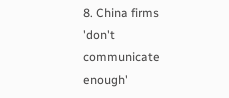8. China firms 'don't communicate enough'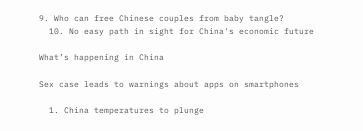9. Who can free Chinese couples from baby tangle?
  10. No easy path in sight for China's economic future

What’s happening in China

Sex case leads to warnings about apps on smartphones

  1. China temperatures to plunge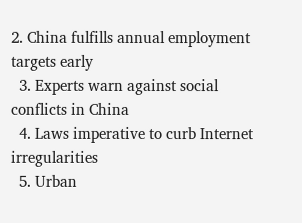2. China fulfills annual employment targets early
  3. Experts warn against social conflicts in China
  4. Laws imperative to curb Internet irregularities
  5. Urban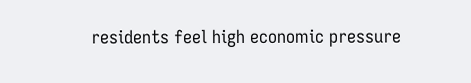residents feel high economic pressure